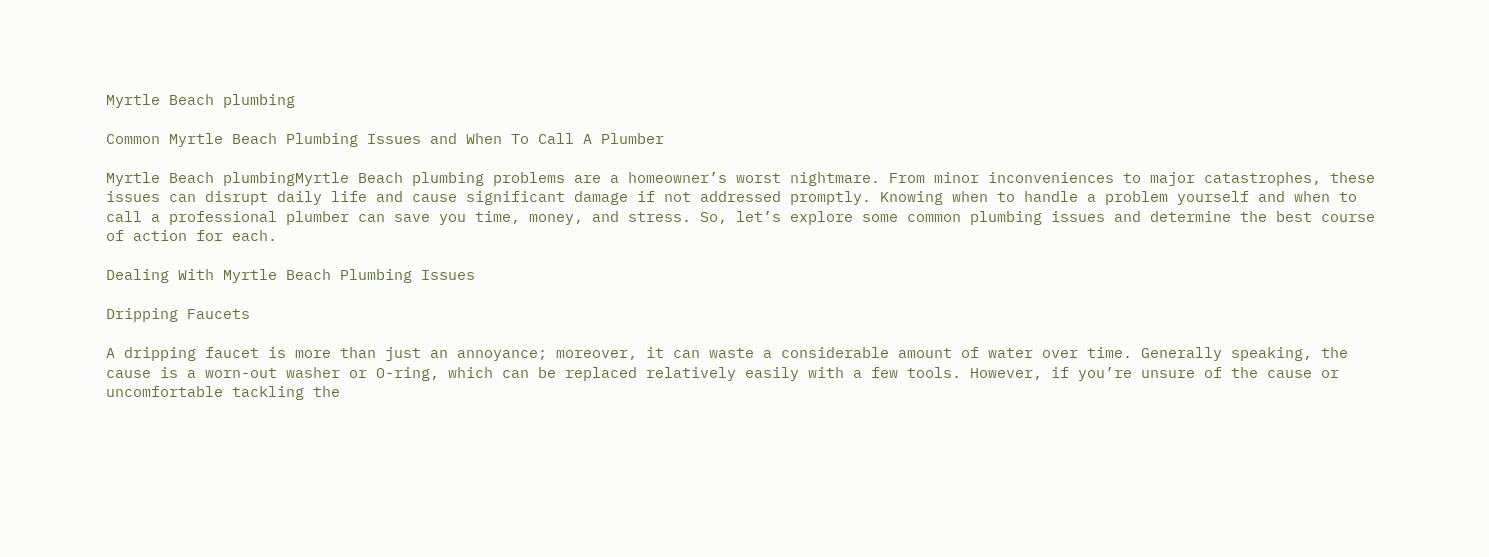Myrtle Beach plumbing

Common Myrtle Beach Plumbing Issues and When To Call A Plumber

Myrtle Beach plumbingMyrtle Beach plumbing problems are a homeowner’s worst nightmare. From minor inconveniences to major catastrophes, these issues can disrupt daily life and cause significant damage if not addressed promptly. Knowing when to handle a problem yourself and when to call a professional plumber can save you time, money, and stress. So, let’s explore some common plumbing issues and determine the best course of action for each.

Dealing With Myrtle Beach Plumbing Issues

Dripping Faucets

A dripping faucet is more than just an annoyance; moreover, it can waste a considerable amount of water over time. Generally speaking, the cause is a worn-out washer or O-ring, which can be replaced relatively easily with a few tools. However, if you’re unsure of the cause or uncomfortable tackling the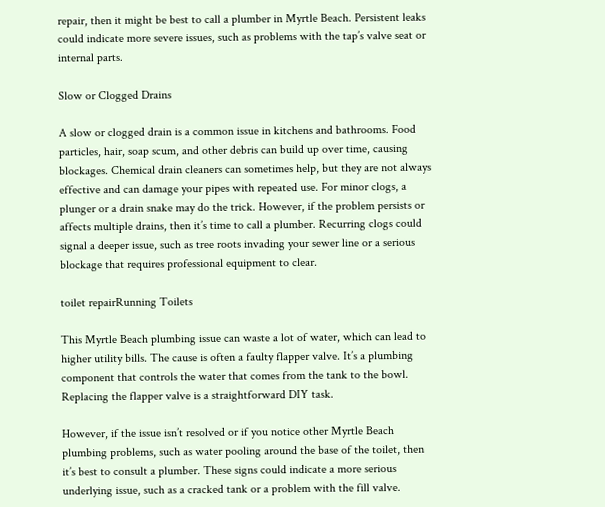repair, then it might be best to call a plumber in Myrtle Beach. Persistent leaks could indicate more severe issues, such as problems with the tap’s valve seat or internal parts.

Slow or Clogged Drains

A slow or clogged drain is a common issue in kitchens and bathrooms. Food particles, hair, soap scum, and other debris can build up over time, causing blockages. Chemical drain cleaners can sometimes help, but they are not always effective and can damage your pipes with repeated use. For minor clogs, a plunger or a drain snake may do the trick. However, if the problem persists or affects multiple drains, then it’s time to call a plumber. Recurring clogs could signal a deeper issue, such as tree roots invading your sewer line or a serious blockage that requires professional equipment to clear.

toilet repairRunning Toilets

This Myrtle Beach plumbing issue can waste a lot of water, which can lead to higher utility bills. The cause is often a faulty flapper valve. It’s a plumbing component that controls the water that comes from the tank to the bowl. Replacing the flapper valve is a straightforward DIY task.

However, if the issue isn’t resolved or if you notice other Myrtle Beach plumbing problems, such as water pooling around the base of the toilet, then it’s best to consult a plumber. These signs could indicate a more serious underlying issue, such as a cracked tank or a problem with the fill valve.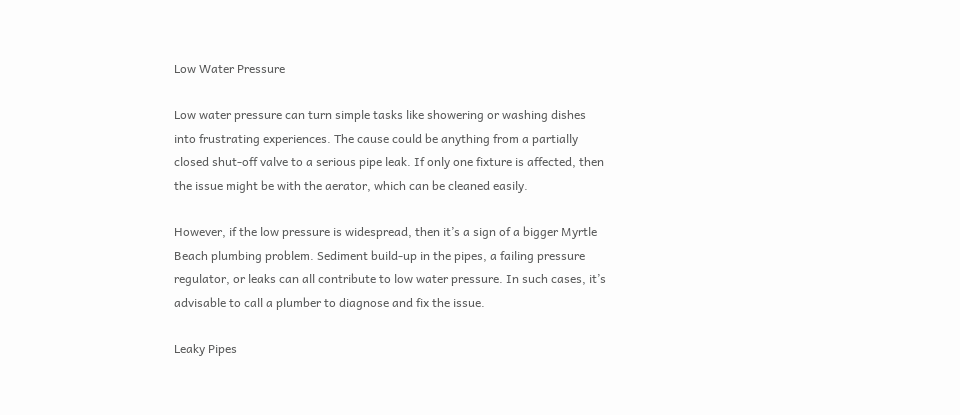Low Water Pressure

Low water pressure can turn simple tasks like showering or washing dishes into frustrating experiences. The cause could be anything from a partially closed shut-off valve to a serious pipe leak. If only one fixture is affected, then the issue might be with the aerator, which can be cleaned easily.

However, if the low pressure is widespread, then it’s a sign of a bigger Myrtle Beach plumbing problem. Sediment build-up in the pipes, a failing pressure regulator, or leaks can all contribute to low water pressure. In such cases, it’s advisable to call a plumber to diagnose and fix the issue.

Leaky Pipes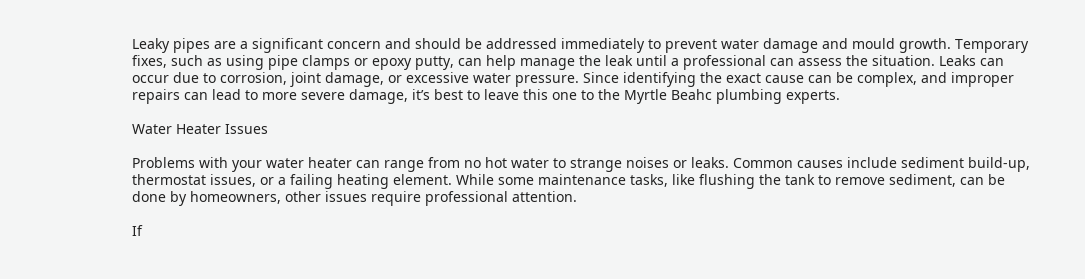Leaky pipes are a significant concern and should be addressed immediately to prevent water damage and mould growth. Temporary fixes, such as using pipe clamps or epoxy putty, can help manage the leak until a professional can assess the situation. Leaks can occur due to corrosion, joint damage, or excessive water pressure. Since identifying the exact cause can be complex, and improper repairs can lead to more severe damage, it’s best to leave this one to the Myrtle Beahc plumbing experts.

Water Heater Issues

Problems with your water heater can range from no hot water to strange noises or leaks. Common causes include sediment build-up, thermostat issues, or a failing heating element. While some maintenance tasks, like flushing the tank to remove sediment, can be done by homeowners, other issues require professional attention.

If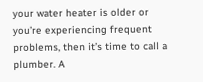your water heater is older or you’re experiencing frequent problems, then it’s time to call a plumber. A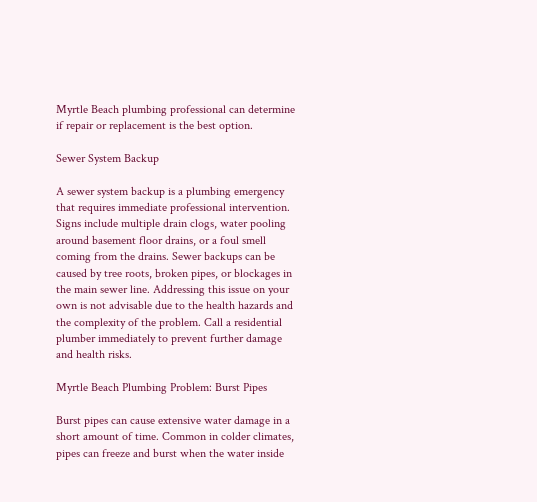Myrtle Beach plumbing professional can determine if repair or replacement is the best option.

Sewer System Backup

A sewer system backup is a plumbing emergency that requires immediate professional intervention. Signs include multiple drain clogs, water pooling around basement floor drains, or a foul smell coming from the drains. Sewer backups can be caused by tree roots, broken pipes, or blockages in the main sewer line. Addressing this issue on your own is not advisable due to the health hazards and the complexity of the problem. Call a residential plumber immediately to prevent further damage and health risks.

Myrtle Beach Plumbing Problem: Burst Pipes

Burst pipes can cause extensive water damage in a short amount of time. Common in colder climates, pipes can freeze and burst when the water inside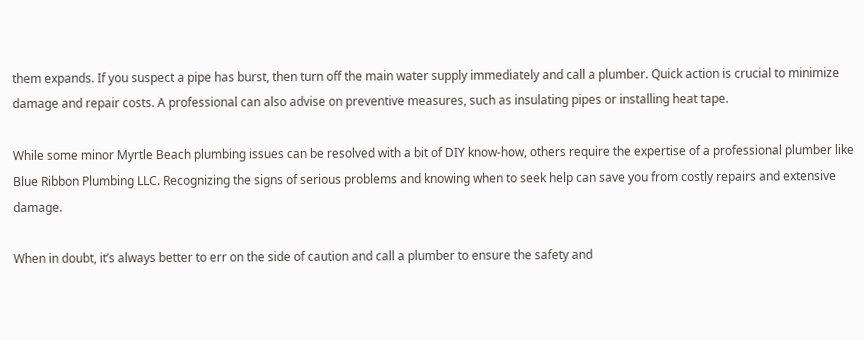them expands. If you suspect a pipe has burst, then turn off the main water supply immediately and call a plumber. Quick action is crucial to minimize damage and repair costs. A professional can also advise on preventive measures, such as insulating pipes or installing heat tape.

While some minor Myrtle Beach plumbing issues can be resolved with a bit of DIY know-how, others require the expertise of a professional plumber like Blue Ribbon Plumbing LLC. Recognizing the signs of serious problems and knowing when to seek help can save you from costly repairs and extensive damage.

When in doubt, it’s always better to err on the side of caution and call a plumber to ensure the safety and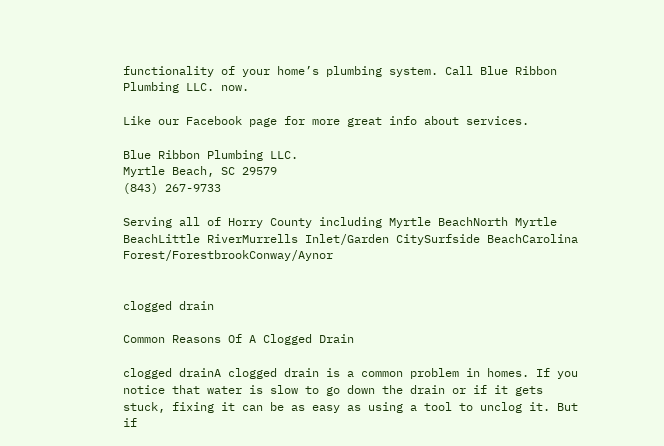functionality of your home’s plumbing system. Call Blue Ribbon Plumbing LLC. now.

Like our Facebook page for more great info about services.

Blue Ribbon Plumbing LLC.
Myrtle Beach, SC 29579
(843) 267-9733

Serving all of Horry County including Myrtle BeachNorth Myrtle BeachLittle RiverMurrells Inlet/Garden CitySurfside BeachCarolina Forest/ForestbrookConway/Aynor


clogged drain

Common Reasons Of A Clogged Drain

clogged drainA clogged drain is a common problem in homes. If you notice that water is slow to go down the drain or if it gets stuck, fixing it can be as easy as using a tool to unclog it. But if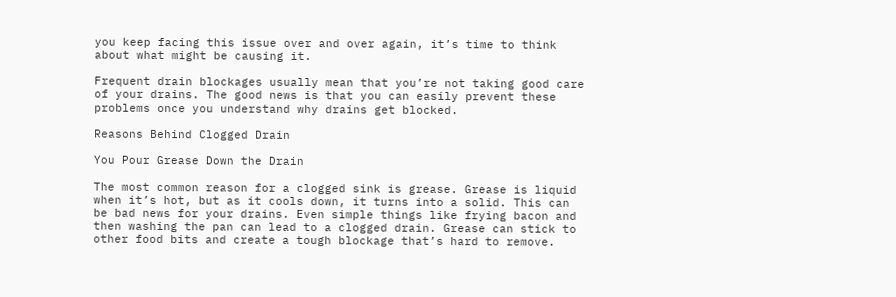you keep facing this issue over and over again, it’s time to think about what might be causing it.

Frequent drain blockages usually mean that you’re not taking good care of your drains. The good news is that you can easily prevent these problems once you understand why drains get blocked.

Reasons Behind Clogged Drain

You Pour Grease Down the Drain

The most common reason for a clogged sink is grease. Grease is liquid when it’s hot, but as it cools down, it turns into a solid. This can be bad news for your drains. Even simple things like frying bacon and then washing the pan can lead to a clogged drain. Grease can stick to other food bits and create a tough blockage that’s hard to remove.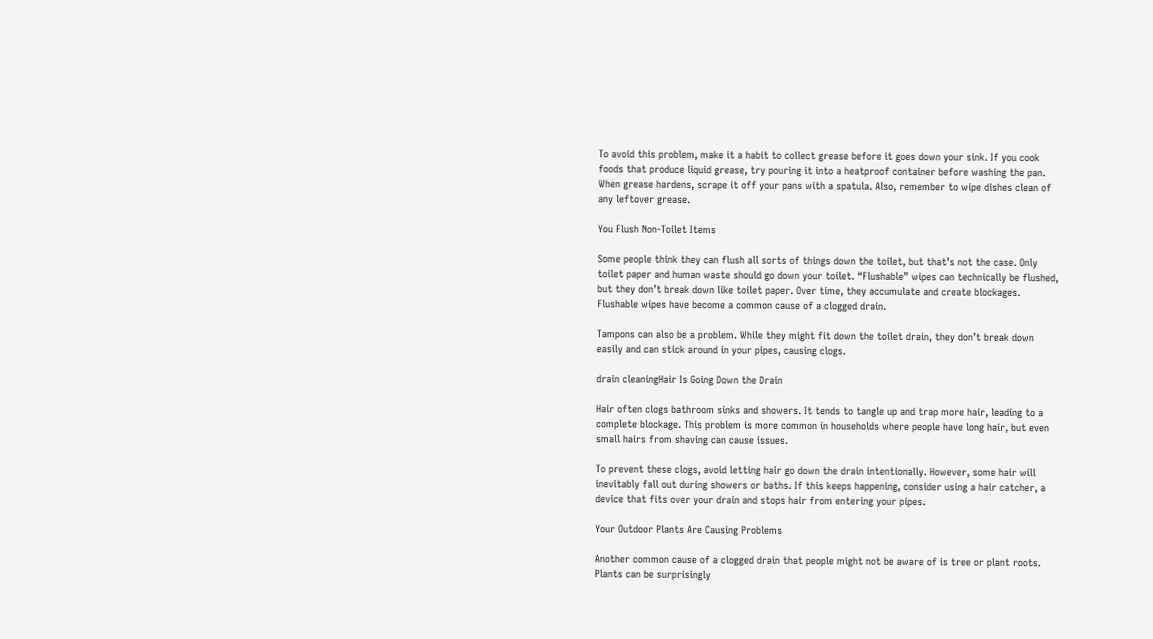To avoid this problem, make it a habit to collect grease before it goes down your sink. If you cook foods that produce liquid grease, try pouring it into a heatproof container before washing the pan. When grease hardens, scrape it off your pans with a spatula. Also, remember to wipe dishes clean of any leftover grease.

You Flush Non-Toilet Items

Some people think they can flush all sorts of things down the toilet, but that’s not the case. Only toilet paper and human waste should go down your toilet. “Flushable” wipes can technically be flushed, but they don’t break down like toilet paper. Over time, they accumulate and create blockages. Flushable wipes have become a common cause of a clogged drain.

Tampons can also be a problem. While they might fit down the toilet drain, they don’t break down easily and can stick around in your pipes, causing clogs.

drain cleaningHair Is Going Down the Drain

Hair often clogs bathroom sinks and showers. It tends to tangle up and trap more hair, leading to a complete blockage. This problem is more common in households where people have long hair, but even small hairs from shaving can cause issues.

To prevent these clogs, avoid letting hair go down the drain intentionally. However, some hair will inevitably fall out during showers or baths. If this keeps happening, consider using a hair catcher, a device that fits over your drain and stops hair from entering your pipes.

Your Outdoor Plants Are Causing Problems

Another common cause of a clogged drain that people might not be aware of is tree or plant roots. Plants can be surprisingly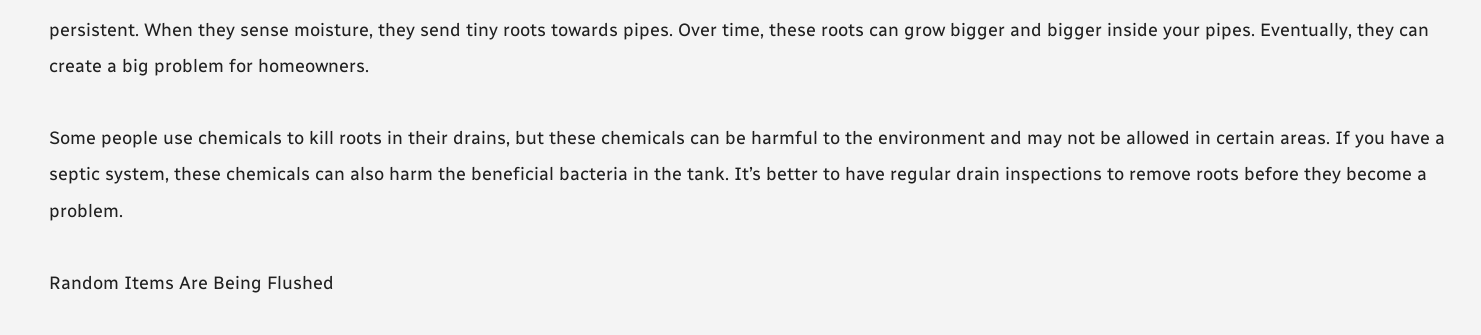persistent. When they sense moisture, they send tiny roots towards pipes. Over time, these roots can grow bigger and bigger inside your pipes. Eventually, they can create a big problem for homeowners.

Some people use chemicals to kill roots in their drains, but these chemicals can be harmful to the environment and may not be allowed in certain areas. If you have a septic system, these chemicals can also harm the beneficial bacteria in the tank. It’s better to have regular drain inspections to remove roots before they become a problem.

Random Items Are Being Flushed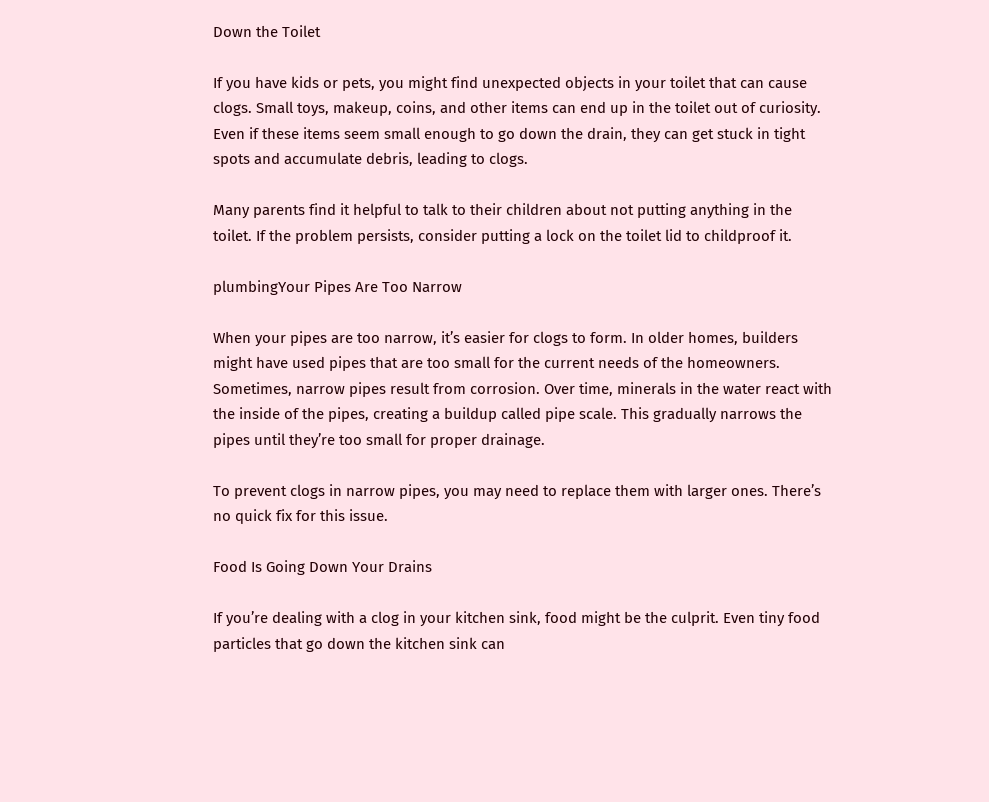Down the Toilet

If you have kids or pets, you might find unexpected objects in your toilet that can cause clogs. Small toys, makeup, coins, and other items can end up in the toilet out of curiosity. Even if these items seem small enough to go down the drain, they can get stuck in tight spots and accumulate debris, leading to clogs.

Many parents find it helpful to talk to their children about not putting anything in the toilet. If the problem persists, consider putting a lock on the toilet lid to childproof it.

plumbingYour Pipes Are Too Narrow

When your pipes are too narrow, it’s easier for clogs to form. In older homes, builders might have used pipes that are too small for the current needs of the homeowners. Sometimes, narrow pipes result from corrosion. Over time, minerals in the water react with the inside of the pipes, creating a buildup called pipe scale. This gradually narrows the pipes until they’re too small for proper drainage.

To prevent clogs in narrow pipes, you may need to replace them with larger ones. There’s no quick fix for this issue.

Food Is Going Down Your Drains

If you’re dealing with a clog in your kitchen sink, food might be the culprit. Even tiny food particles that go down the kitchen sink can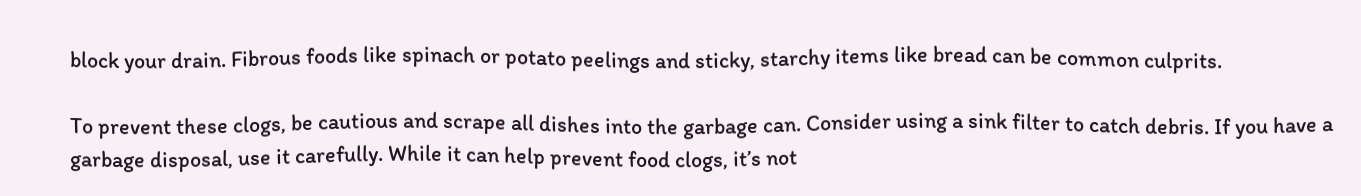block your drain. Fibrous foods like spinach or potato peelings and sticky, starchy items like bread can be common culprits.

To prevent these clogs, be cautious and scrape all dishes into the garbage can. Consider using a sink filter to catch debris. If you have a garbage disposal, use it carefully. While it can help prevent food clogs, it’s not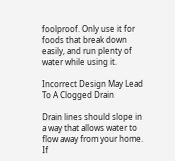foolproof. Only use it for foods that break down easily, and run plenty of water while using it.

Incorrect Design May Lead To A Clogged Drain

Drain lines should slope in a way that allows water to flow away from your home. If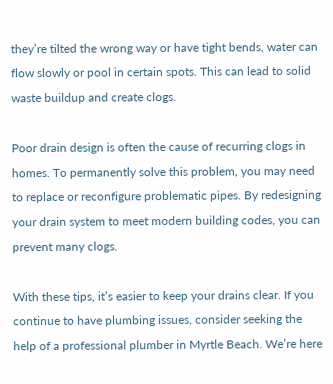they’re tilted the wrong way or have tight bends, water can flow slowly or pool in certain spots. This can lead to solid waste buildup and create clogs.

Poor drain design is often the cause of recurring clogs in homes. To permanently solve this problem, you may need to replace or reconfigure problematic pipes. By redesigning your drain system to meet modern building codes, you can prevent many clogs.

With these tips, it’s easier to keep your drains clear. If you continue to have plumbing issues, consider seeking the help of a professional plumber in Myrtle Beach. We’re here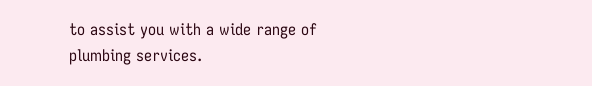to assist you with a wide range of plumbing services.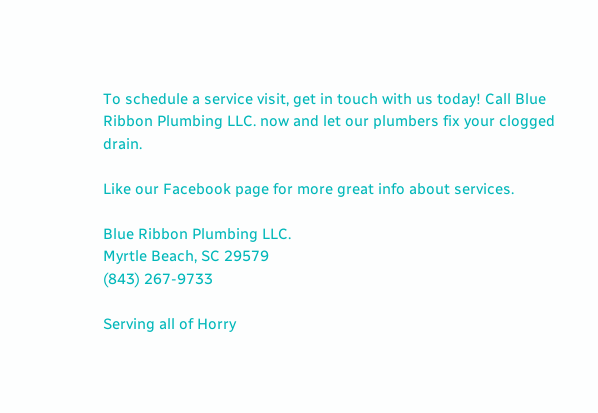To schedule a service visit, get in touch with us today! Call Blue Ribbon Plumbing LLC. now and let our plumbers fix your clogged drain.

Like our Facebook page for more great info about services.

Blue Ribbon Plumbing LLC.
Myrtle Beach, SC 29579
(843) 267-9733

Serving all of Horry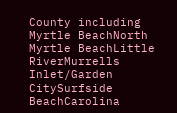County including Myrtle BeachNorth Myrtle BeachLittle RiverMurrells Inlet/Garden CitySurfside BeachCarolina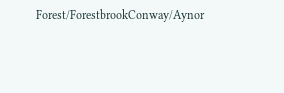Forest/ForestbrookConway/Aynor